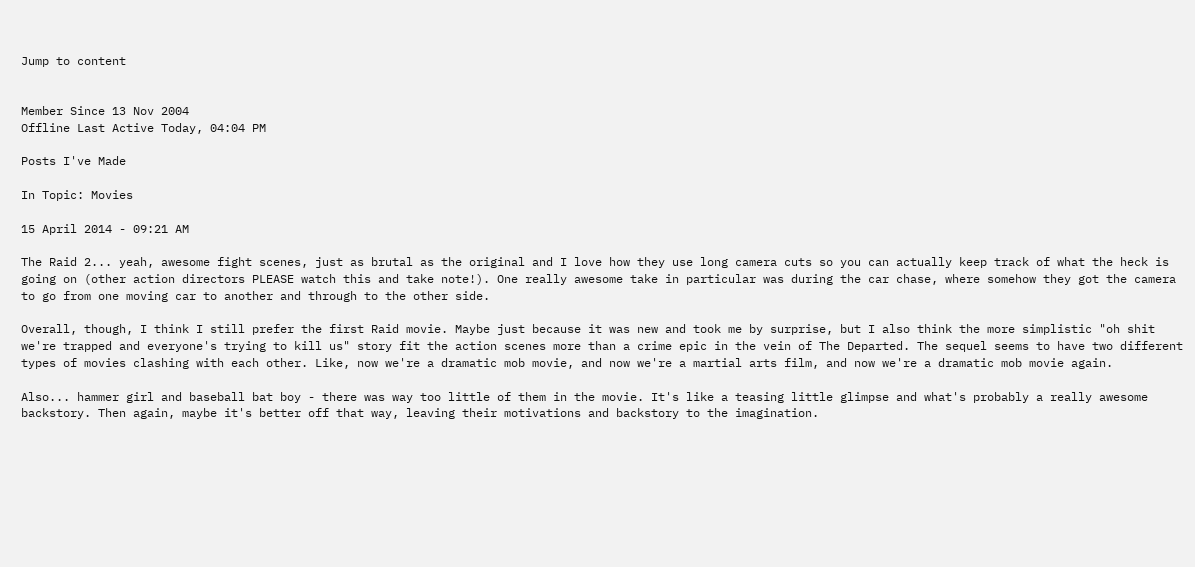Jump to content


Member Since 13 Nov 2004
Offline Last Active Today, 04:04 PM

Posts I've Made

In Topic: Movies

15 April 2014 - 09:21 AM

The Raid 2... yeah, awesome fight scenes, just as brutal as the original and I love how they use long camera cuts so you can actually keep track of what the heck is going on (other action directors PLEASE watch this and take note!). One really awesome take in particular was during the car chase, where somehow they got the camera to go from one moving car to another and through to the other side.

Overall, though, I think I still prefer the first Raid movie. Maybe just because it was new and took me by surprise, but I also think the more simplistic "oh shit we're trapped and everyone's trying to kill us" story fit the action scenes more than a crime epic in the vein of The Departed. The sequel seems to have two different types of movies clashing with each other. Like, now we're a dramatic mob movie, and now we're a martial arts film, and now we're a dramatic mob movie again.

Also... hammer girl and baseball bat boy - there was way too little of them in the movie. It's like a teasing little glimpse and what's probably a really awesome backstory. Then again, maybe it's better off that way, leaving their motivations and backstory to the imagination.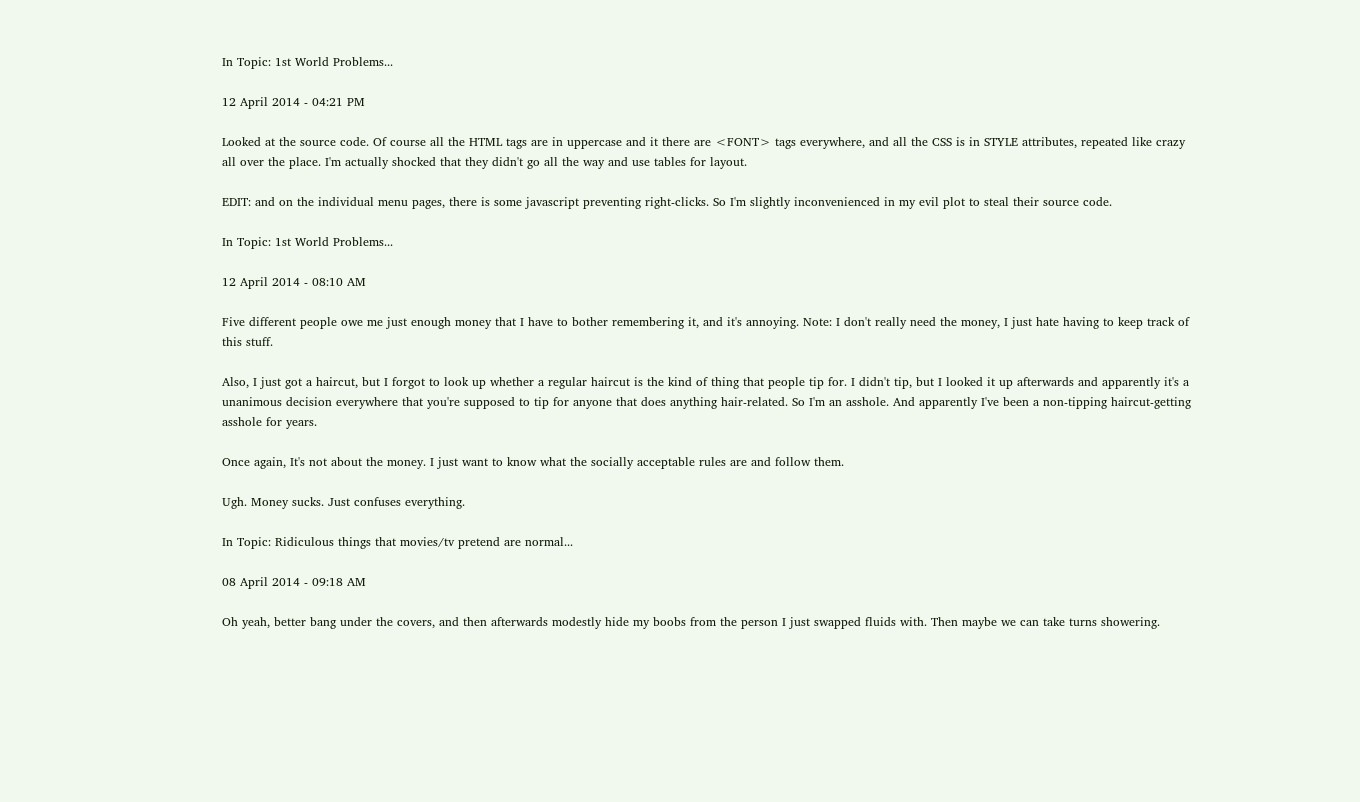In Topic: 1st World Problems...

12 April 2014 - 04:21 PM

Looked at the source code. Of course all the HTML tags are in uppercase and it there are <FONT> tags everywhere, and all the CSS is in STYLE attributes, repeated like crazy all over the place. I'm actually shocked that they didn't go all the way and use tables for layout.

EDIT: and on the individual menu pages, there is some javascript preventing right-clicks. So I'm slightly inconvenienced in my evil plot to steal their source code.

In Topic: 1st World Problems...

12 April 2014 - 08:10 AM

Five different people owe me just enough money that I have to bother remembering it, and it's annoying. Note: I don't really need the money, I just hate having to keep track of this stuff.

Also, I just got a haircut, but I forgot to look up whether a regular haircut is the kind of thing that people tip for. I didn't tip, but I looked it up afterwards and apparently it's a unanimous decision everywhere that you're supposed to tip for anyone that does anything hair-related. So I'm an asshole. And apparently I've been a non-tipping haircut-getting asshole for years.

Once again, It's not about the money. I just want to know what the socially acceptable rules are and follow them.

Ugh. Money sucks. Just confuses everything.

In Topic: Ridiculous things that movies/tv pretend are normal...

08 April 2014 - 09:18 AM

Oh yeah, better bang under the covers, and then afterwards modestly hide my boobs from the person I just swapped fluids with. Then maybe we can take turns showering.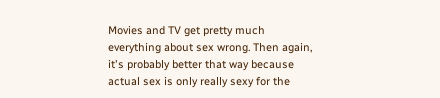Movies and TV get pretty much everything about sex wrong. Then again, it's probably better that way because actual sex is only really sexy for the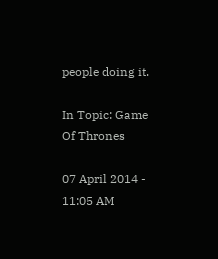people doing it.

In Topic: Game Of Thrones

07 April 2014 - 11:05 AM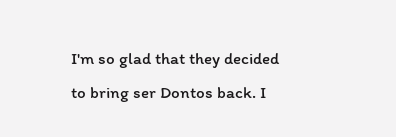I'm so glad that they decided to bring ser Dontos back. I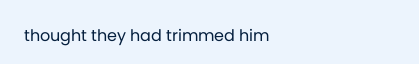thought they had trimmed him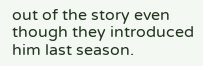out of the story even though they introduced him last season.